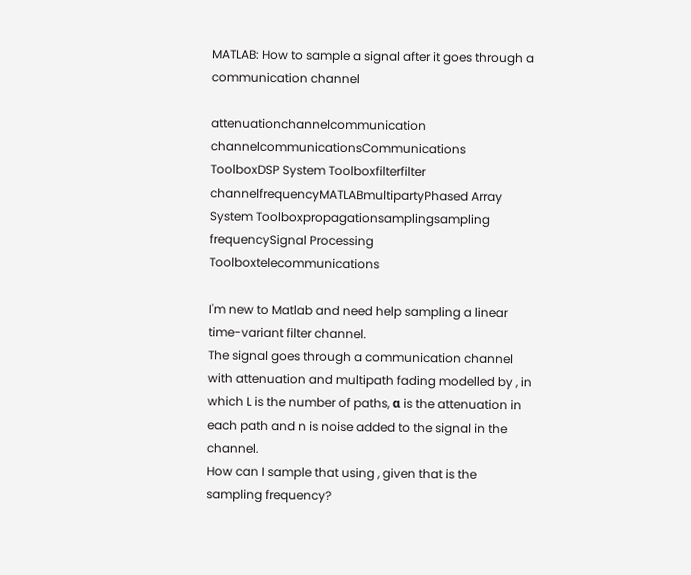MATLAB: How to sample a signal after it goes through a communication channel

attenuationchannelcommunication channelcommunicationsCommunications ToolboxDSP System Toolboxfilterfilter channelfrequencyMATLABmultipartyPhased Array System Toolboxpropagationsamplingsampling frequencySignal Processing Toolboxtelecommunications

I'm new to Matlab and need help sampling a linear time-variant filter channel.
The signal goes through a communication channel with attenuation and multipath fading modelled by , in which L is the number of paths, α is the attenuation in each path and n is noise added to the signal in the channel.
How can I sample that using , given that is the sampling frequency?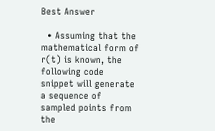Best Answer

  • Assuming that the mathematical form of r(t) is known, the following code snippet will generate a sequence of sampled points from the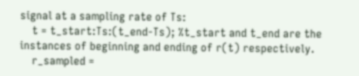signal at a sampling rate of Ts:
    t = t_start:Ts:(t_end-Ts); %t_start and t_end are the instances of beginning and ending of r(t) respectively.
    r_sampled =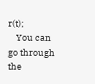r(t);
    You can go through the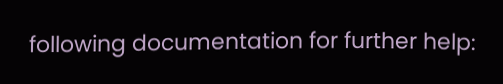following documentation for further help: